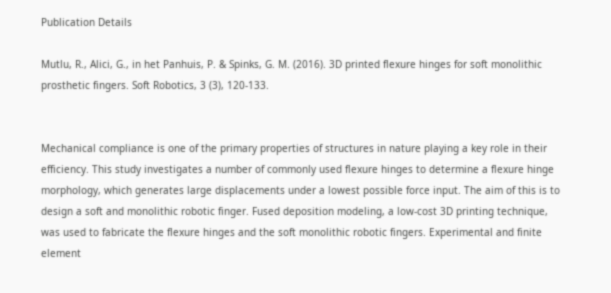Publication Details

Mutlu, R., Alici, G., in het Panhuis, P. & Spinks, G. M. (2016). 3D printed flexure hinges for soft monolithic prosthetic fingers. Soft Robotics, 3 (3), 120-133.


Mechanical compliance is one of the primary properties of structures in nature playing a key role in their efficiency. This study investigates a number of commonly used flexure hinges to determine a flexure hinge morphology, which generates large displacements under a lowest possible force input. The aim of this is to design a soft and monolithic robotic finger. Fused deposition modeling, a low-cost 3D printing technique, was used to fabricate the flexure hinges and the soft monolithic robotic fingers. Experimental and finite element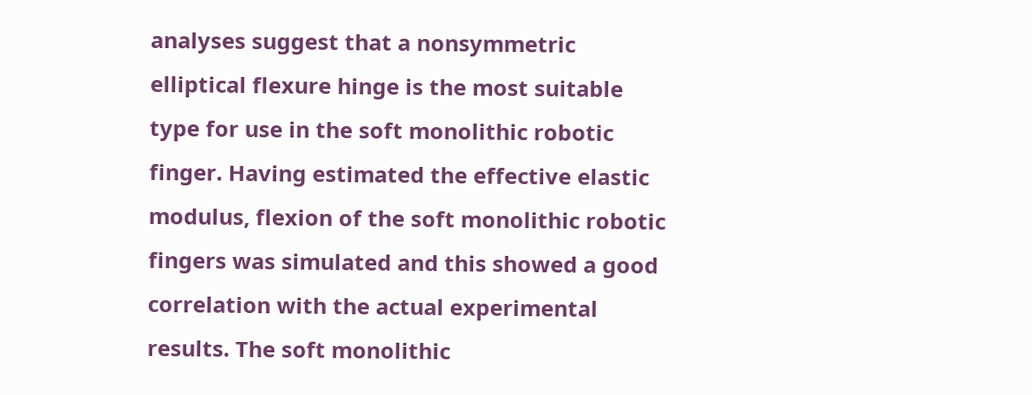analyses suggest that a nonsymmetric elliptical flexure hinge is the most suitable type for use in the soft monolithic robotic finger. Having estimated the effective elastic modulus, flexion of the soft monolithic robotic fingers was simulated and this showed a good correlation with the actual experimental results. The soft monolithic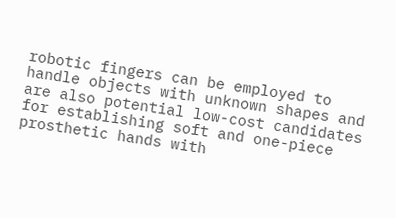robotic fingers can be employed to handle objects with unknown shapes and are also potential low-cost candidates for establishing soft and one-piece prosthetic hands with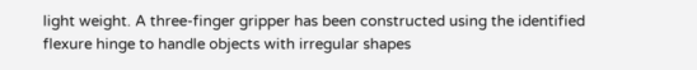light weight. A three-finger gripper has been constructed using the identified flexure hinge to handle objects with irregular shapes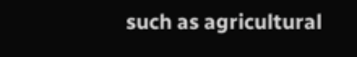such as agricultural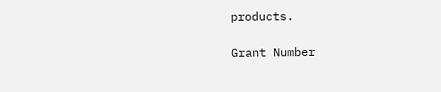products.

Grant Number